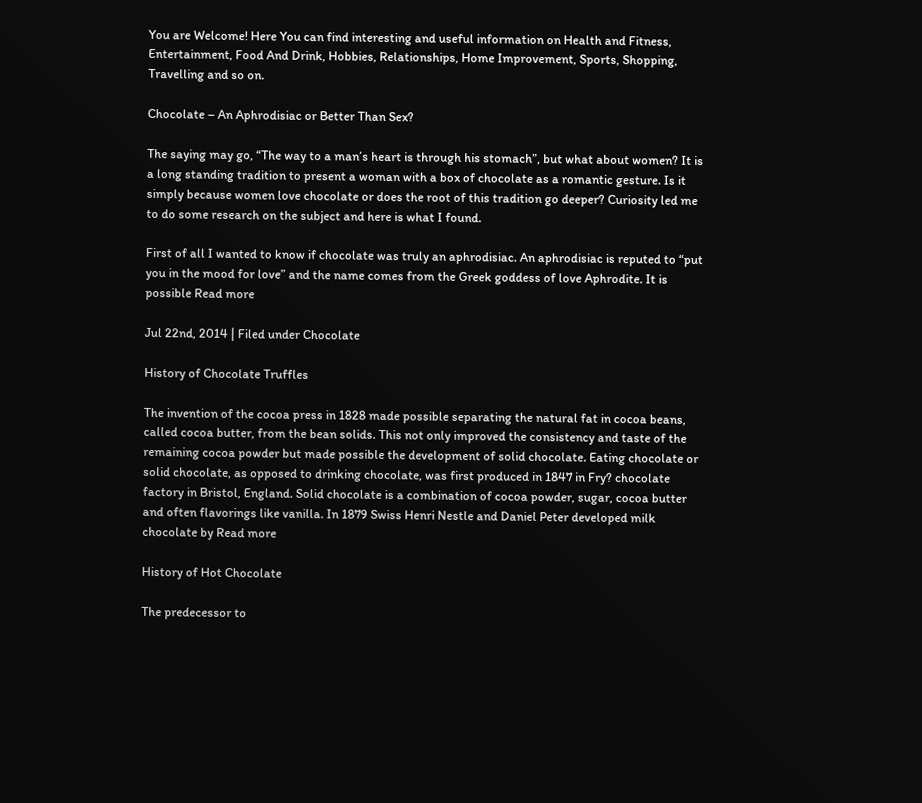You are Welcome! Here You can find interesting and useful information on Health and Fitness, Entertainment, Food And Drink, Hobbies, Relationships, Home Improvement, Sports, Shopping, Travelling and so on.

Chocolate – An Aphrodisiac or Better Than Sex?

The saying may go, “The way to a man’s heart is through his stomach”, but what about women? It is a long standing tradition to present a woman with a box of chocolate as a romantic gesture. Is it simply because women love chocolate or does the root of this tradition go deeper? Curiosity led me to do some research on the subject and here is what I found.

First of all I wanted to know if chocolate was truly an aphrodisiac. An aphrodisiac is reputed to “put you in the mood for love” and the name comes from the Greek goddess of love Aphrodite. It is possible Read more

Jul 22nd, 2014 | Filed under Chocolate

History of Chocolate Truffles

The invention of the cocoa press in 1828 made possible separating the natural fat in cocoa beans, called cocoa butter, from the bean solids. This not only improved the consistency and taste of the remaining cocoa powder but made possible the development of solid chocolate. Eating chocolate or solid chocolate, as opposed to drinking chocolate, was first produced in 1847 in Fry? chocolate factory in Bristol, England. Solid chocolate is a combination of cocoa powder, sugar, cocoa butter and often flavorings like vanilla. In 1879 Swiss Henri Nestle and Daniel Peter developed milk chocolate by Read more

History of Hot Chocolate

The predecessor to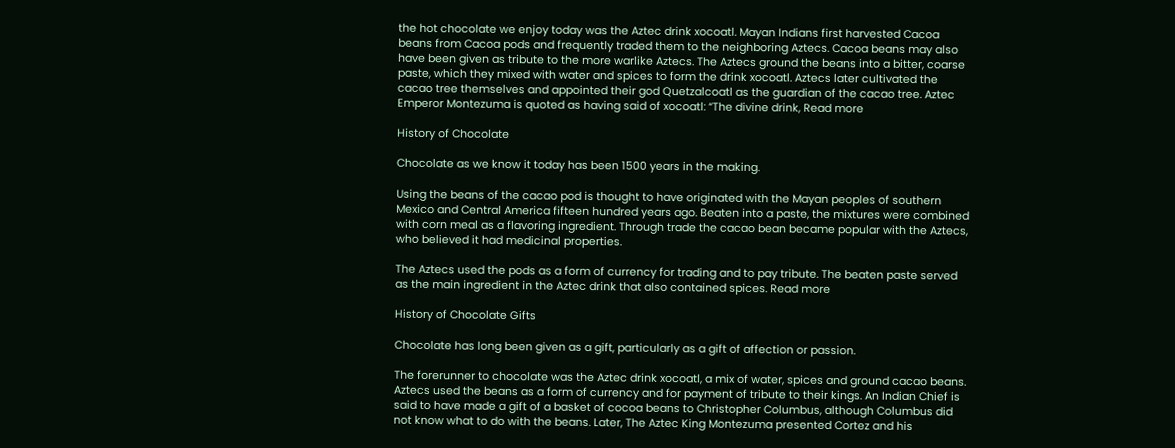the hot chocolate we enjoy today was the Aztec drink xocoatl. Mayan Indians first harvested Cacoa beans from Cacoa pods and frequently traded them to the neighboring Aztecs. Cacoa beans may also have been given as tribute to the more warlike Aztecs. The Aztecs ground the beans into a bitter, coarse paste, which they mixed with water and spices to form the drink xocoatl. Aztecs later cultivated the cacao tree themselves and appointed their god Quetzalcoatl as the guardian of the cacao tree. Aztec Emperor Montezuma is quoted as having said of xocoatl: “The divine drink, Read more

History of Chocolate

Chocolate as we know it today has been 1500 years in the making.

Using the beans of the cacao pod is thought to have originated with the Mayan peoples of southern Mexico and Central America fifteen hundred years ago. Beaten into a paste, the mixtures were combined with corn meal as a flavoring ingredient. Through trade the cacao bean became popular with the Aztecs, who believed it had medicinal properties.

The Aztecs used the pods as a form of currency for trading and to pay tribute. The beaten paste served as the main ingredient in the Aztec drink that also contained spices. Read more

History of Chocolate Gifts

Chocolate has long been given as a gift, particularly as a gift of affection or passion.

The forerunner to chocolate was the Aztec drink xocoatl, a mix of water, spices and ground cacao beans. Aztecs used the beans as a form of currency and for payment of tribute to their kings. An Indian Chief is said to have made a gift of a basket of cocoa beans to Christopher Columbus, although Columbus did not know what to do with the beans. Later, The Aztec King Montezuma presented Cortez and his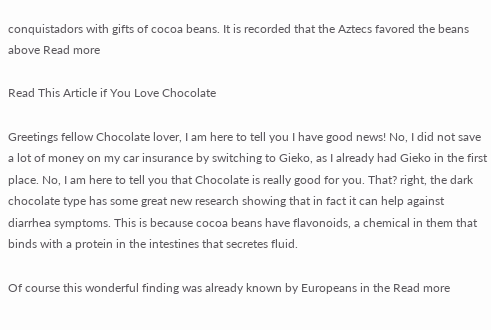conquistadors with gifts of cocoa beans. It is recorded that the Aztecs favored the beans above Read more

Read This Article if You Love Chocolate

Greetings fellow Chocolate lover, I am here to tell you I have good news! No, I did not save a lot of money on my car insurance by switching to Gieko, as I already had Gieko in the first place. No, I am here to tell you that Chocolate is really good for you. That? right, the dark chocolate type has some great new research showing that in fact it can help against diarrhea symptoms. This is because cocoa beans have flavonoids, a chemical in them that binds with a protein in the intestines that secretes fluid.

Of course this wonderful finding was already known by Europeans in the Read more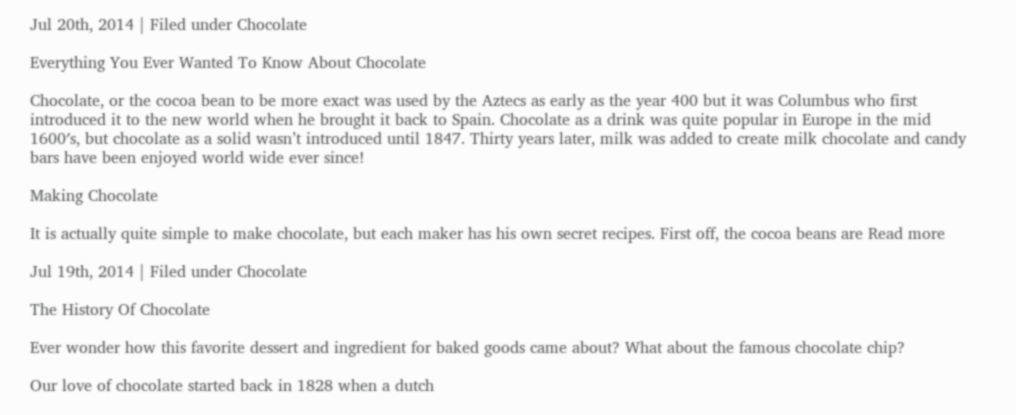Jul 20th, 2014 | Filed under Chocolate

Everything You Ever Wanted To Know About Chocolate

Chocolate, or the cocoa bean to be more exact was used by the Aztecs as early as the year 400 but it was Columbus who first introduced it to the new world when he brought it back to Spain. Chocolate as a drink was quite popular in Europe in the mid 1600′s, but chocolate as a solid wasn’t introduced until 1847. Thirty years later, milk was added to create milk chocolate and candy bars have been enjoyed world wide ever since!

Making Chocolate

It is actually quite simple to make chocolate, but each maker has his own secret recipes. First off, the cocoa beans are Read more

Jul 19th, 2014 | Filed under Chocolate

The History Of Chocolate

Ever wonder how this favorite dessert and ingredient for baked goods came about? What about the famous chocolate chip?

Our love of chocolate started back in 1828 when a dutch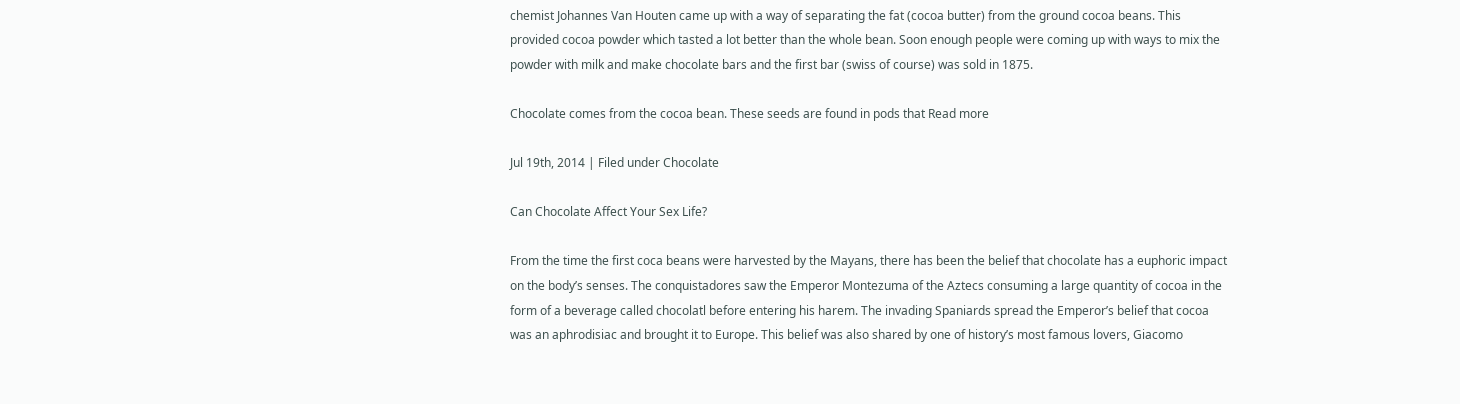chemist Johannes Van Houten came up with a way of separating the fat (cocoa butter) from the ground cocoa beans. This provided cocoa powder which tasted a lot better than the whole bean. Soon enough people were coming up with ways to mix the powder with milk and make chocolate bars and the first bar (swiss of course) was sold in 1875.

Chocolate comes from the cocoa bean. These seeds are found in pods that Read more

Jul 19th, 2014 | Filed under Chocolate

Can Chocolate Affect Your Sex Life?

From the time the first coca beans were harvested by the Mayans, there has been the belief that chocolate has a euphoric impact on the body’s senses. The conquistadores saw the Emperor Montezuma of the Aztecs consuming a large quantity of cocoa in the form of a beverage called chocolatl before entering his harem. The invading Spaniards spread the Emperor’s belief that cocoa was an aphrodisiac and brought it to Europe. This belief was also shared by one of history’s most famous lovers, Giacomo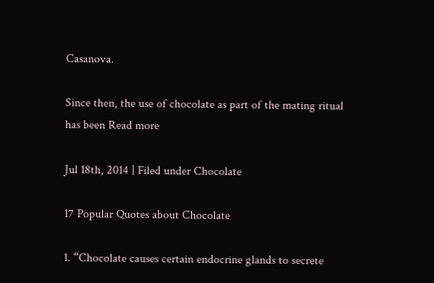Casanova.

Since then, the use of chocolate as part of the mating ritual has been Read more

Jul 18th, 2014 | Filed under Chocolate

17 Popular Quotes about Chocolate

1. “Chocolate causes certain endocrine glands to secrete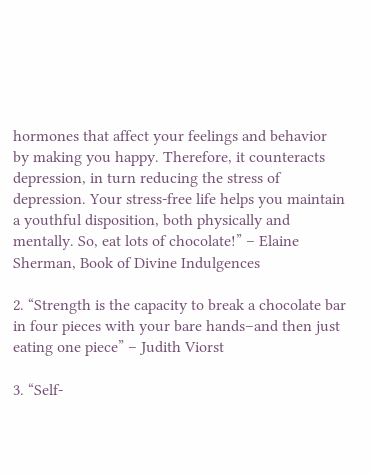hormones that affect your feelings and behavior by making you happy. Therefore, it counteracts depression, in turn reducing the stress of depression. Your stress-free life helps you maintain a youthful disposition, both physically and mentally. So, eat lots of chocolate!” – Elaine Sherman, Book of Divine Indulgences

2. “Strength is the capacity to break a chocolate bar in four pieces with your bare hands–and then just eating one piece” – Judith Viorst

3. “Self-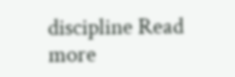discipline Read more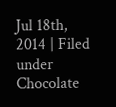Jul 18th, 2014 | Filed under Chocolate